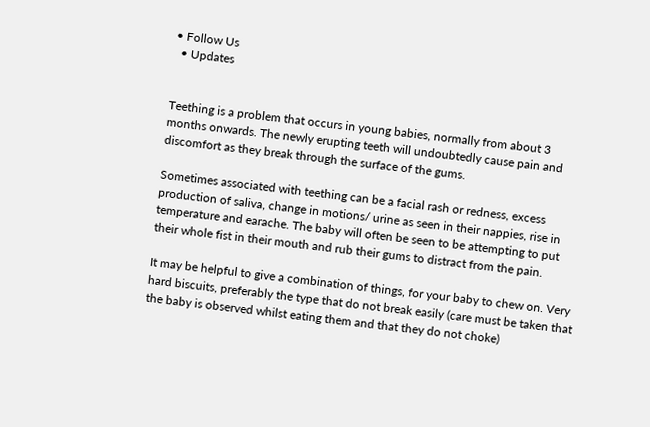• Follow Us
  • Updates


Teething is a problem that occurs in young babies, normally from about 3 months onwards. The newly erupting teeth will undoubtedly cause pain and discomfort as they break through the surface of the gums.

Sometimes associated with teething can be a facial rash or redness, excess production of saliva, change in motions/ urine as seen in their nappies, rise in temperature and earache. The baby will often be seen to be attempting to put their whole fist in their mouth and rub their gums to distract from the pain.

It may be helpful to give a combination of things, for your baby to chew on. Very hard biscuits, preferably the type that do not break easily (care must be taken that the baby is observed whilst eating them and that they do not choke)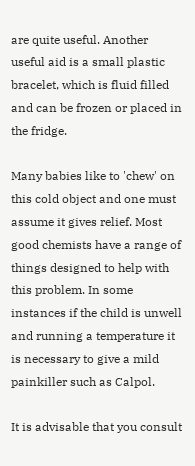are quite useful. Another useful aid is a small plastic bracelet, which is fluid filled and can be frozen or placed in the fridge.

Many babies like to 'chew' on this cold object and one must assume it gives relief. Most good chemists have a range of things designed to help with this problem. In some instances if the child is unwell and running a temperature it is necessary to give a mild painkiller such as Calpol.

It is advisable that you consult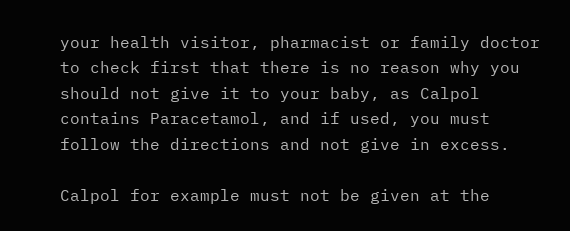your health visitor, pharmacist or family doctor to check first that there is no reason why you should not give it to your baby, as Calpol contains Paracetamol, and if used, you must follow the directions and not give in excess.

Calpol for example must not be given at the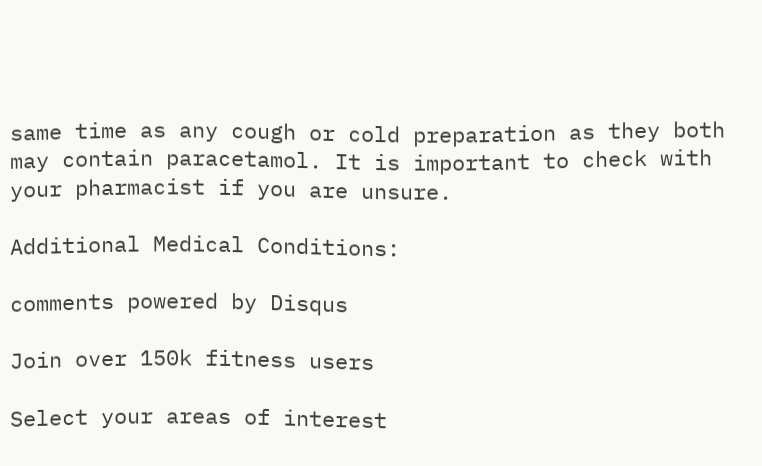same time as any cough or cold preparation as they both may contain paracetamol. It is important to check with your pharmacist if you are unsure.

Additional Medical Conditions:

comments powered by Disqus

Join over 150k fitness users

Select your areas of interest